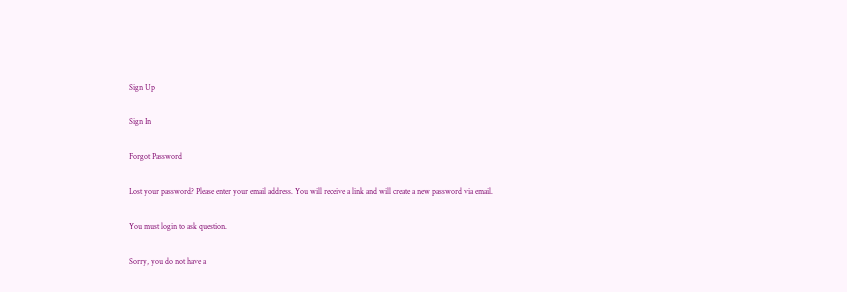Sign Up

Sign In

Forgot Password

Lost your password? Please enter your email address. You will receive a link and will create a new password via email.

You must login to ask question.

Sorry, you do not have a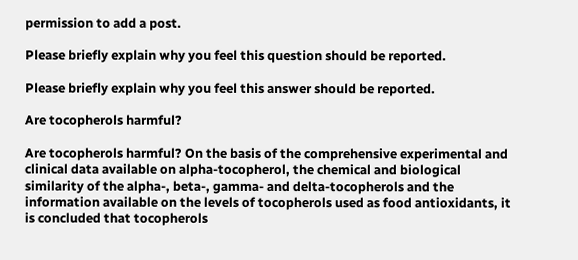permission to add a post.

Please briefly explain why you feel this question should be reported.

Please briefly explain why you feel this answer should be reported.

Are tocopherols harmful?

Are tocopherols harmful? On the basis of the comprehensive experimental and clinical data available on alpha-tocopherol, the chemical and biological similarity of the alpha-, beta-, gamma- and delta-tocopherols and the information available on the levels of tocopherols used as food antioxidants, it is concluded that tocopherols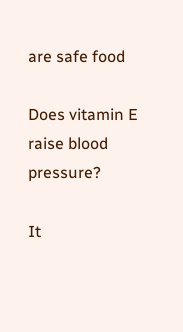are safe food

Does vitamin E raise blood pressure?

It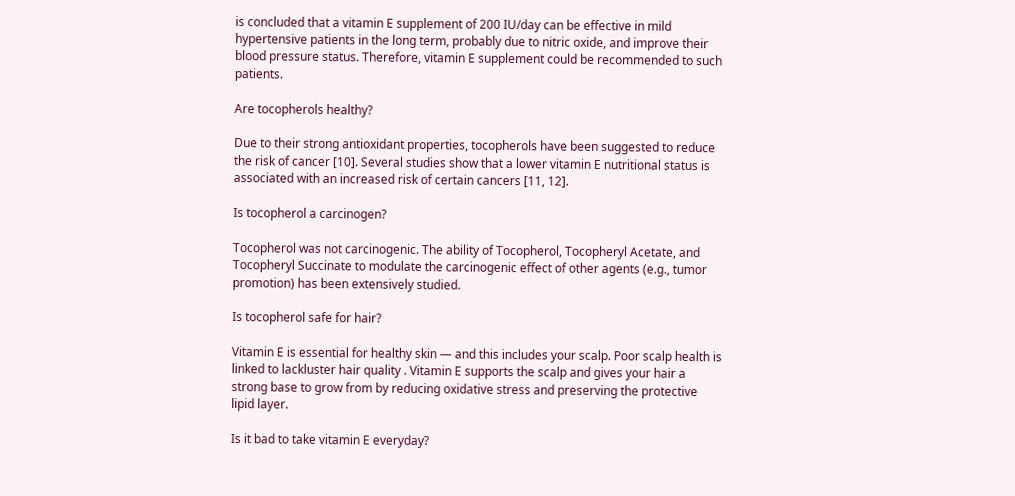is concluded that a vitamin E supplement of 200 IU/day can be effective in mild hypertensive patients in the long term, probably due to nitric oxide, and improve their blood pressure status. Therefore, vitamin E supplement could be recommended to such patients.

Are tocopherols healthy?

Due to their strong antioxidant properties, tocopherols have been suggested to reduce the risk of cancer [10]. Several studies show that a lower vitamin E nutritional status is associated with an increased risk of certain cancers [11, 12].

Is tocopherol a carcinogen?

Tocopherol was not carcinogenic. The ability of Tocopherol, Tocopheryl Acetate, and Tocopheryl Succinate to modulate the carcinogenic effect of other agents (e.g., tumor promotion) has been extensively studied.

Is tocopherol safe for hair?

Vitamin E is essential for healthy skin — and this includes your scalp. Poor scalp health is linked to lackluster hair quality . Vitamin E supports the scalp and gives your hair a strong base to grow from by reducing oxidative stress and preserving the protective lipid layer.

Is it bad to take vitamin E everyday?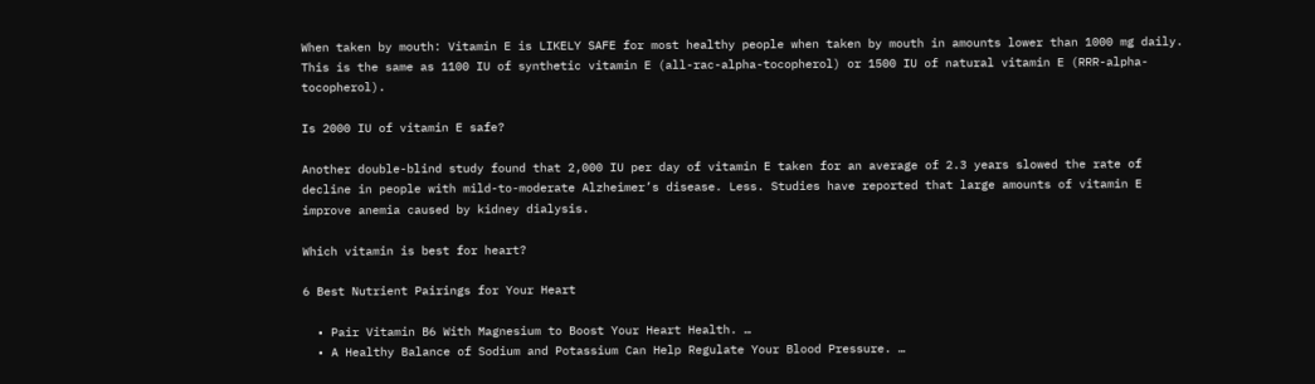When taken by mouth: Vitamin E is LIKELY SAFE for most healthy people when taken by mouth in amounts lower than 1000 mg daily. This is the same as 1100 IU of synthetic vitamin E (all-rac-alpha-tocopherol) or 1500 IU of natural vitamin E (RRR-alpha-tocopherol).

Is 2000 IU of vitamin E safe?

Another double-blind study found that 2,000 IU per day of vitamin E taken for an average of 2.3 years slowed the rate of decline in people with mild-to-moderate Alzheimer’s disease. Less. Studies have reported that large amounts of vitamin E improve anemia caused by kidney dialysis.

Which vitamin is best for heart?

6 Best Nutrient Pairings for Your Heart

  • Pair Vitamin B6 With Magnesium to Boost Your Heart Health. …
  • A Healthy Balance of Sodium and Potassium Can Help Regulate Your Blood Pressure. …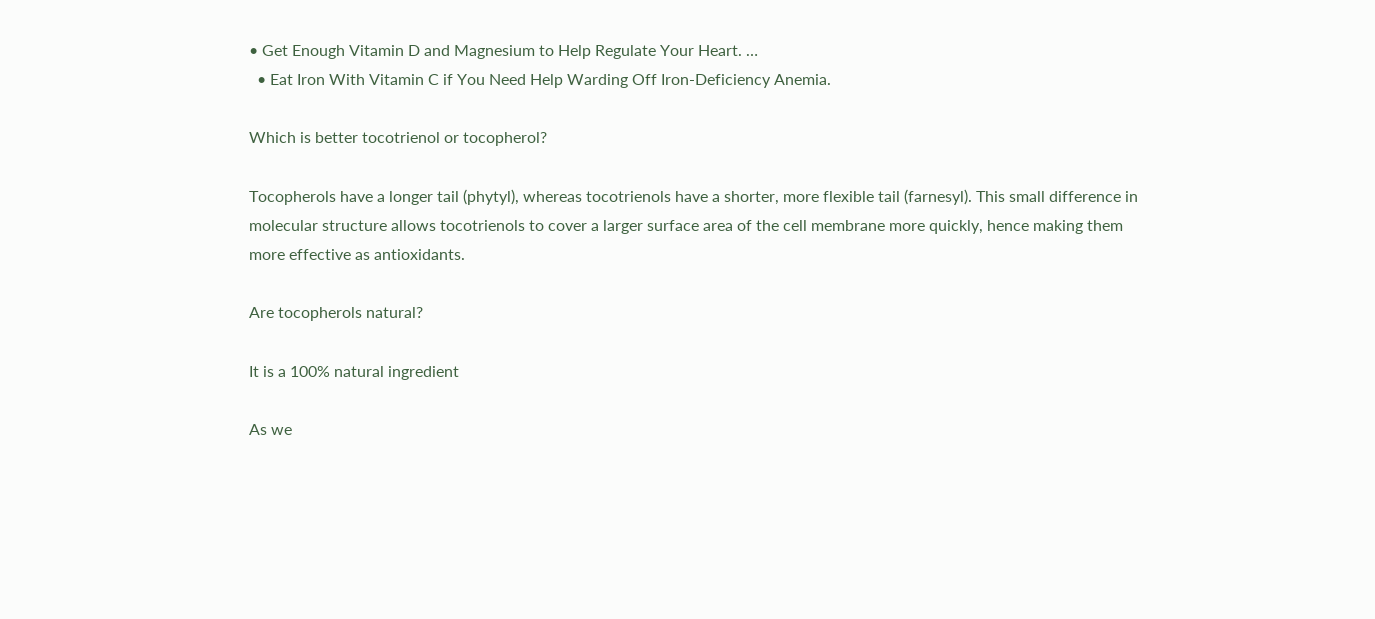• Get Enough Vitamin D and Magnesium to Help Regulate Your Heart. …
  • Eat Iron With Vitamin C if You Need Help Warding Off Iron-Deficiency Anemia.

Which is better tocotrienol or tocopherol?

Tocopherols have a longer tail (phytyl), whereas tocotrienols have a shorter, more flexible tail (farnesyl). This small difference in molecular structure allows tocotrienols to cover a larger surface area of the cell membrane more quickly, hence making them more effective as antioxidants.

Are tocopherols natural?

It is a 100% natural ingredient

As we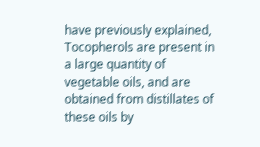have previously explained, Tocopherols are present in a large quantity of vegetable oils, and are obtained from distillates of these oils by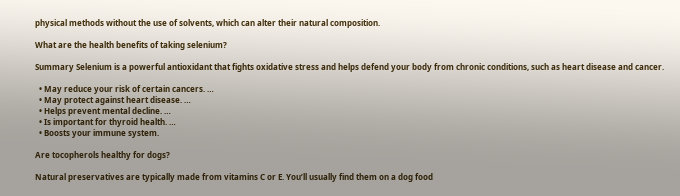physical methods without the use of solvents, which can alter their natural composition.

What are the health benefits of taking selenium?

Summary Selenium is a powerful antioxidant that fights oxidative stress and helps defend your body from chronic conditions, such as heart disease and cancer.

  • May reduce your risk of certain cancers. …
  • May protect against heart disease. …
  • Helps prevent mental decline. …
  • Is important for thyroid health. …
  • Boosts your immune system.

Are tocopherols healthy for dogs?

Natural preservatives are typically made from vitamins C or E. You’ll usually find them on a dog food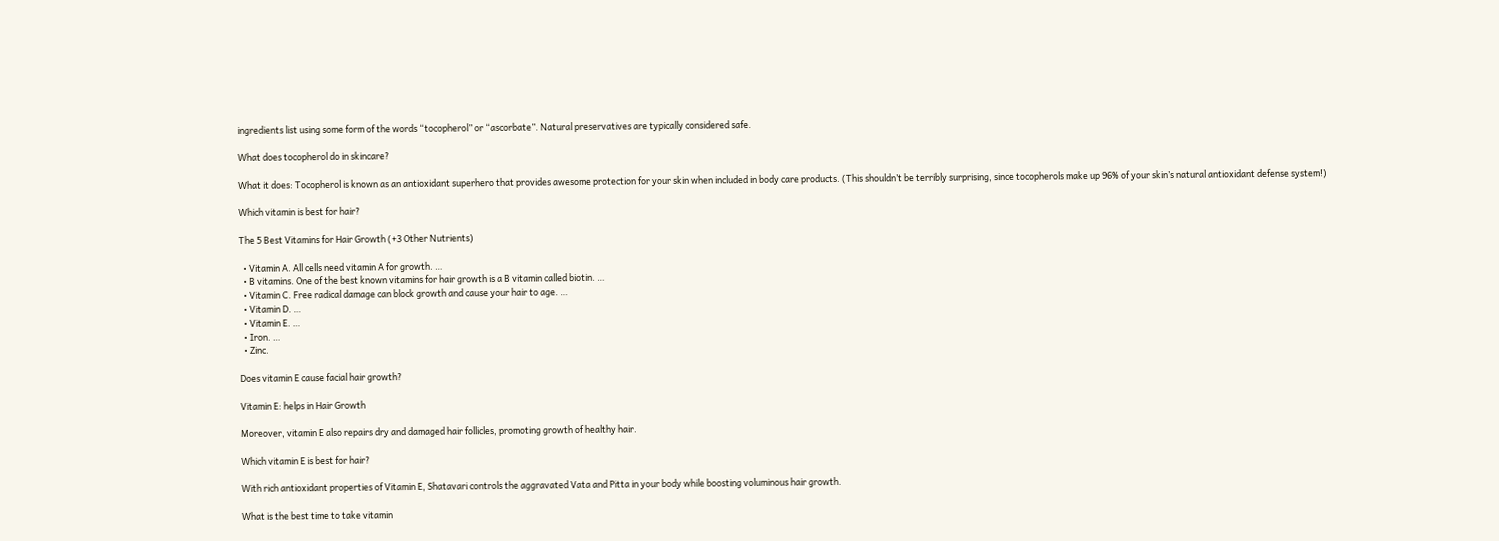ingredients list using some form of the words “tocopherol” or “ascorbate”. Natural preservatives are typically considered safe.

What does tocopherol do in skincare?

What it does: Tocopherol is known as an antioxidant superhero that provides awesome protection for your skin when included in body care products. (This shouldn’t be terribly surprising, since tocopherols make up 96% of your skin’s natural antioxidant defense system!)

Which vitamin is best for hair?

The 5 Best Vitamins for Hair Growth (+3 Other Nutrients)

  • Vitamin A. All cells need vitamin A for growth. …
  • B vitamins. One of the best known vitamins for hair growth is a B vitamin called biotin. …
  • Vitamin C. Free radical damage can block growth and cause your hair to age. …
  • Vitamin D. …
  • Vitamin E. …
  • Iron. …
  • Zinc.

Does vitamin E cause facial hair growth?

Vitamin E: helps in Hair Growth

Moreover, vitamin E also repairs dry and damaged hair follicles, promoting growth of healthy hair.

Which vitamin E is best for hair?

With rich antioxidant properties of Vitamin E, Shatavari controls the aggravated Vata and Pitta in your body while boosting voluminous hair growth.

What is the best time to take vitamin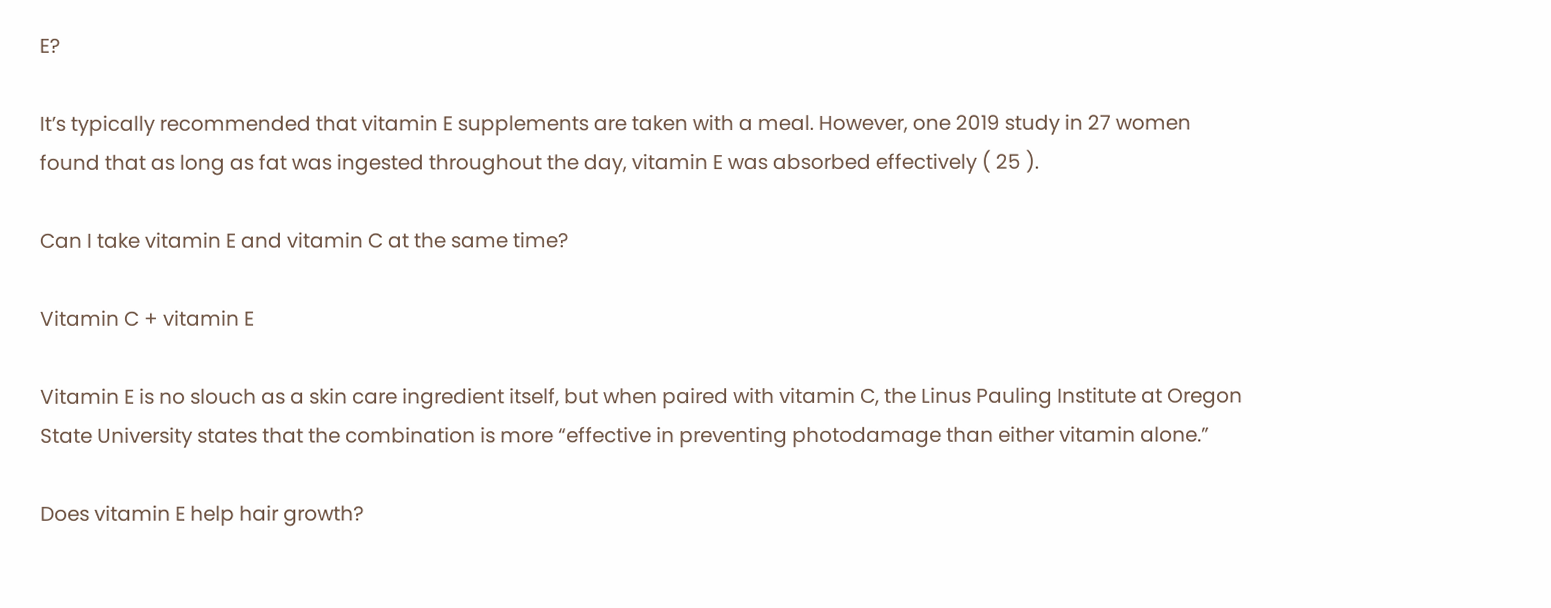E?

It’s typically recommended that vitamin E supplements are taken with a meal. However, one 2019 study in 27 women found that as long as fat was ingested throughout the day, vitamin E was absorbed effectively ( 25 ).

Can I take vitamin E and vitamin C at the same time?

Vitamin C + vitamin E

Vitamin E is no slouch as a skin care ingredient itself, but when paired with vitamin C, the Linus Pauling Institute at Oregon State University states that the combination is more “effective in preventing photodamage than either vitamin alone.”

Does vitamin E help hair growth?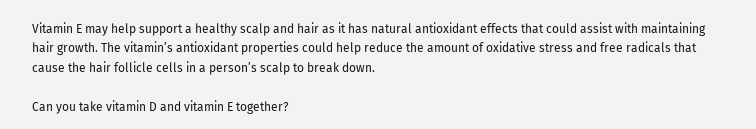Vitamin E may help support a healthy scalp and hair as it has natural antioxidant effects that could assist with maintaining hair growth. The vitamin’s antioxidant properties could help reduce the amount of oxidative stress and free radicals that cause the hair follicle cells in a person’s scalp to break down.

Can you take vitamin D and vitamin E together?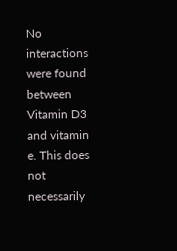No interactions were found between Vitamin D3 and vitamin e. This does not necessarily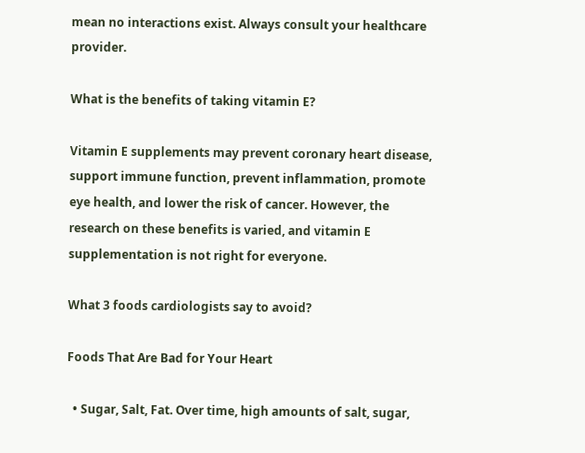mean no interactions exist. Always consult your healthcare provider.

What is the benefits of taking vitamin E?

Vitamin E supplements may prevent coronary heart disease, support immune function, prevent inflammation, promote eye health, and lower the risk of cancer. However, the research on these benefits is varied, and vitamin E supplementation is not right for everyone.

What 3 foods cardiologists say to avoid?

Foods That Are Bad for Your Heart

  • Sugar, Salt, Fat. Over time, high amounts of salt, sugar,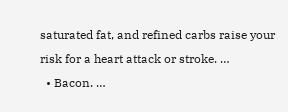saturated fat, and refined carbs raise your risk for a heart attack or stroke. …
  • Bacon. …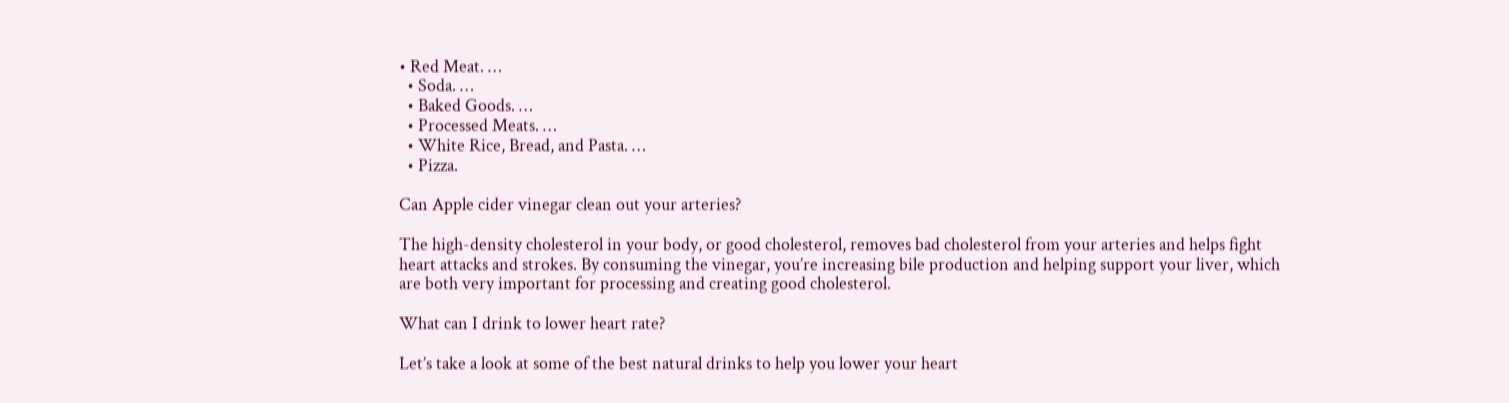• Red Meat. …
  • Soda. …
  • Baked Goods. …
  • Processed Meats. …
  • White Rice, Bread, and Pasta. …
  • Pizza.

Can Apple cider vinegar clean out your arteries?

The high-density cholesterol in your body, or good cholesterol, removes bad cholesterol from your arteries and helps fight heart attacks and strokes. By consuming the vinegar, you’re increasing bile production and helping support your liver, which are both very important for processing and creating good cholesterol.

What can I drink to lower heart rate?

Let’s take a look at some of the best natural drinks to help you lower your heart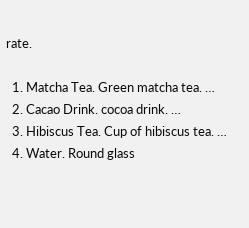rate.

  1. Matcha Tea. Green matcha tea. …
  2. Cacao Drink. cocoa drink. …
  3. Hibiscus Tea. Cup of hibiscus tea. …
  4. Water. Round glass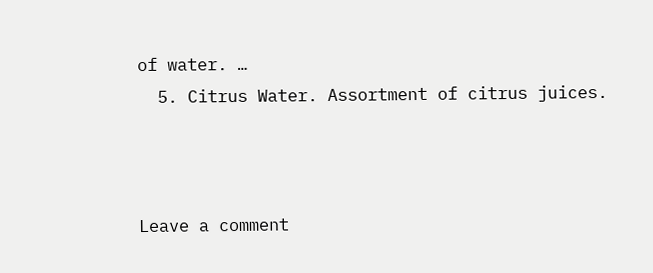of water. …
  5. Citrus Water. Assortment of citrus juices.



Leave a comment